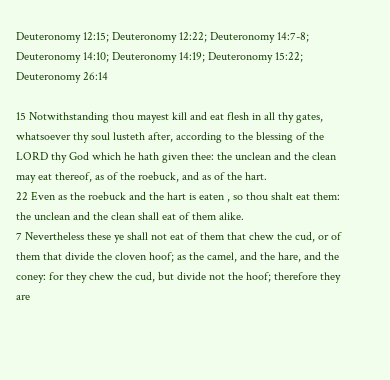Deuteronomy 12:15; Deuteronomy 12:22; Deuteronomy 14:7-8; Deuteronomy 14:10; Deuteronomy 14:19; Deuteronomy 15:22; Deuteronomy 26:14

15 Notwithstanding thou mayest kill and eat flesh in all thy gates, whatsoever thy soul lusteth after, according to the blessing of the LORD thy God which he hath given thee: the unclean and the clean may eat thereof, as of the roebuck, and as of the hart.
22 Even as the roebuck and the hart is eaten , so thou shalt eat them: the unclean and the clean shall eat of them alike.
7 Nevertheless these ye shall not eat of them that chew the cud, or of them that divide the cloven hoof; as the camel, and the hare, and the coney: for they chew the cud, but divide not the hoof; therefore they are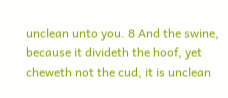unclean unto you. 8 And the swine, because it divideth the hoof, yet cheweth not the cud, it is unclean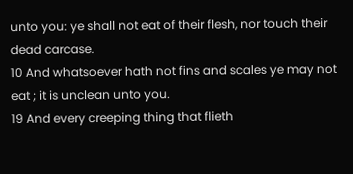unto you: ye shall not eat of their flesh, nor touch their dead carcase.
10 And whatsoever hath not fins and scales ye may not eat ; it is unclean unto you.
19 And every creeping thing that flieth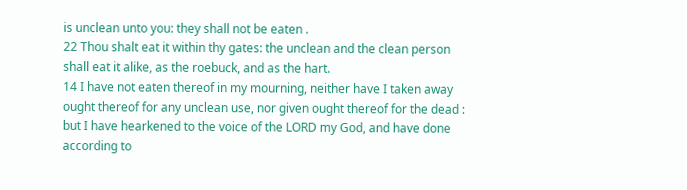is unclean unto you: they shall not be eaten .
22 Thou shalt eat it within thy gates: the unclean and the clean person shall eat it alike, as the roebuck, and as the hart.
14 I have not eaten thereof in my mourning, neither have I taken away ought thereof for any unclean use, nor given ought thereof for the dead : but I have hearkened to the voice of the LORD my God, and have done according to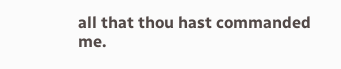all that thou hast commanded me.